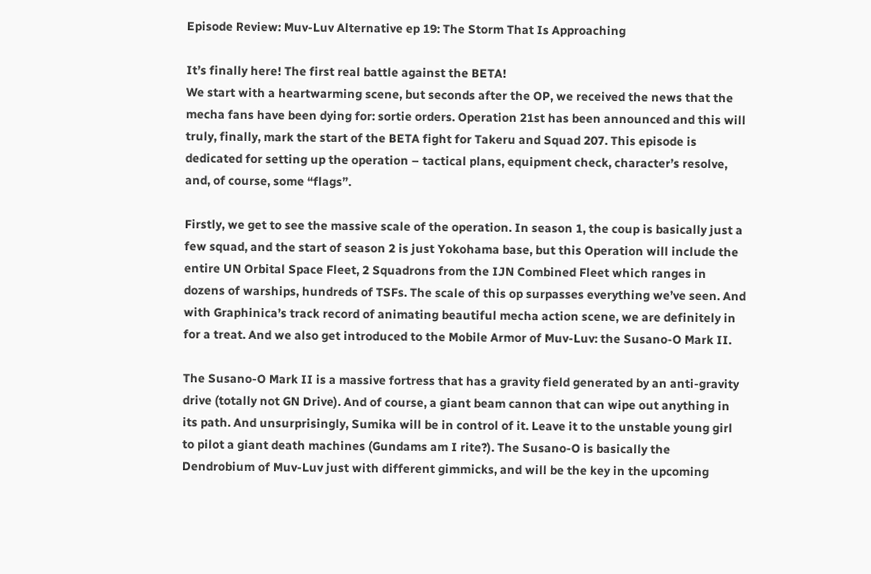Episode Review: Muv-Luv Alternative ep 19: The Storm That Is Approaching

It’s finally here! The first real battle against the BETA!
We start with a heartwarming scene, but seconds after the OP, we received the news that the mecha fans have been dying for: sortie orders. Operation 21st has been announced and this will truly, finally, mark the start of the BETA fight for Takeru and Squad 207. This episode is dedicated for setting up the operation – tactical plans, equipment check, character’s resolve, and, of course, some “flags”.

Firstly, we get to see the massive scale of the operation. In season 1, the coup is basically just a few squad, and the start of season 2 is just Yokohama base, but this Operation will include the entire UN Orbital Space Fleet, 2 Squadrons from the IJN Combined Fleet which ranges in dozens of warships, hundreds of TSFs. The scale of this op surpasses everything we’ve seen. And with Graphinica’s track record of animating beautiful mecha action scene, we are definitely in for a treat. And we also get introduced to the Mobile Armor of Muv-Luv: the Susano-O Mark II.

The Susano-O Mark II is a massive fortress that has a gravity field generated by an anti-gravity drive (totally not GN Drive). And of course, a giant beam cannon that can wipe out anything in its path. And unsurprisingly, Sumika will be in control of it. Leave it to the unstable young girl to pilot a giant death machines (Gundams am I rite?). The Susano-O is basically the Dendrobium of Muv-Luv just with different gimmicks, and will be the key in the upcoming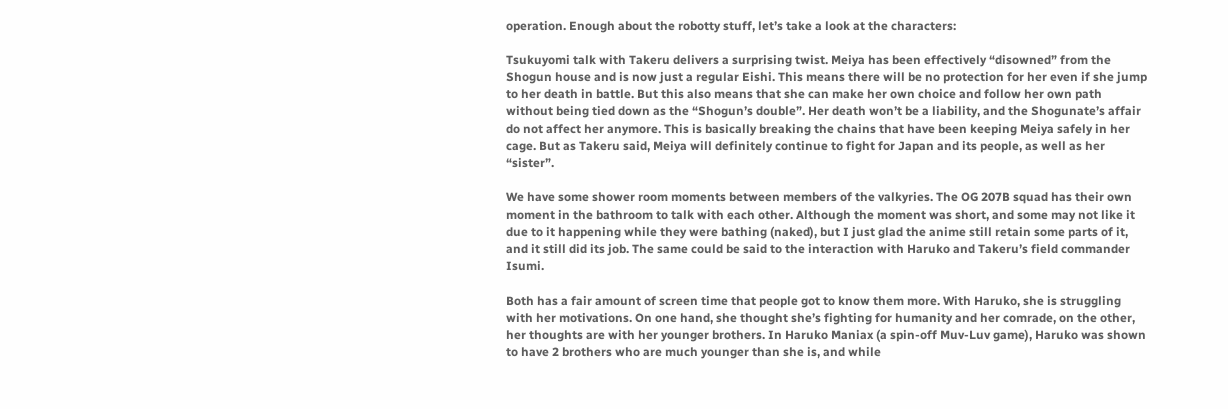operation. Enough about the robotty stuff, let’s take a look at the characters:

Tsukuyomi talk with Takeru delivers a surprising twist. Meiya has been effectively “disowned” from the Shogun house and is now just a regular Eishi. This means there will be no protection for her even if she jump to her death in battle. But this also means that she can make her own choice and follow her own path without being tied down as the “Shogun’s double”. Her death won’t be a liability, and the Shogunate’s affair do not affect her anymore. This is basically breaking the chains that have been keeping Meiya safely in her cage. But as Takeru said, Meiya will definitely continue to fight for Japan and its people, as well as her “sister”.

We have some shower room moments between members of the valkyries. The OG 207B squad has their own moment in the bathroom to talk with each other. Although the moment was short, and some may not like it due to it happening while they were bathing (naked), but I just glad the anime still retain some parts of it, and it still did its job. The same could be said to the interaction with Haruko and Takeru’s field commander Isumi.

Both has a fair amount of screen time that people got to know them more. With Haruko, she is struggling with her motivations. On one hand, she thought she’s fighting for humanity and her comrade, on the other, her thoughts are with her younger brothers. In Haruko Maniax (a spin-off Muv-Luv game), Haruko was shown to have 2 brothers who are much younger than she is, and while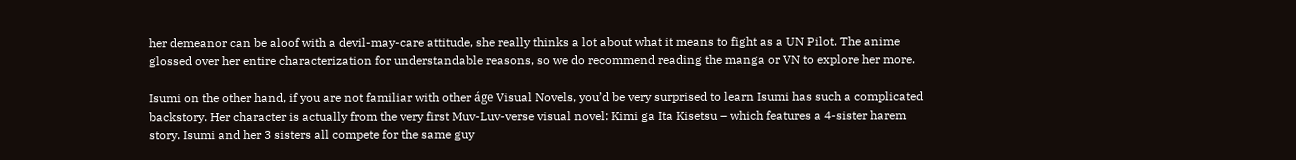her demeanor can be aloof with a devil-may-care attitude, she really thinks a lot about what it means to fight as a UN Pilot. The anime glossed over her entire characterization for understandable reasons, so we do recommend reading the manga or VN to explore her more.

Isumi on the other hand, if you are not familiar with other áge Visual Novels, you’d be very surprised to learn Isumi has such a complicated backstory. Her character is actually from the very first Muv-Luv-verse visual novel: Kimi ga Ita Kisetsu – which features a 4-sister harem story. Isumi and her 3 sisters all compete for the same guy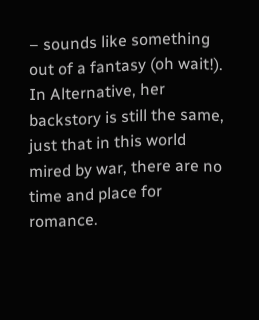– sounds like something out of a fantasy (oh wait!). In Alternative, her backstory is still the same, just that in this world mired by war, there are no time and place for romance.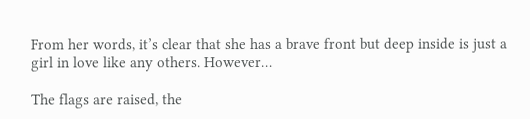From her words, it’s clear that she has a brave front but deep inside is just a girl in love like any others. However…

The flags are raised, the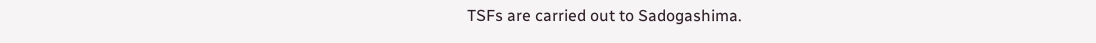TSFs are carried out to Sadogashima.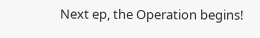Next ep, the Operation begins!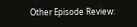Other Episode Review: